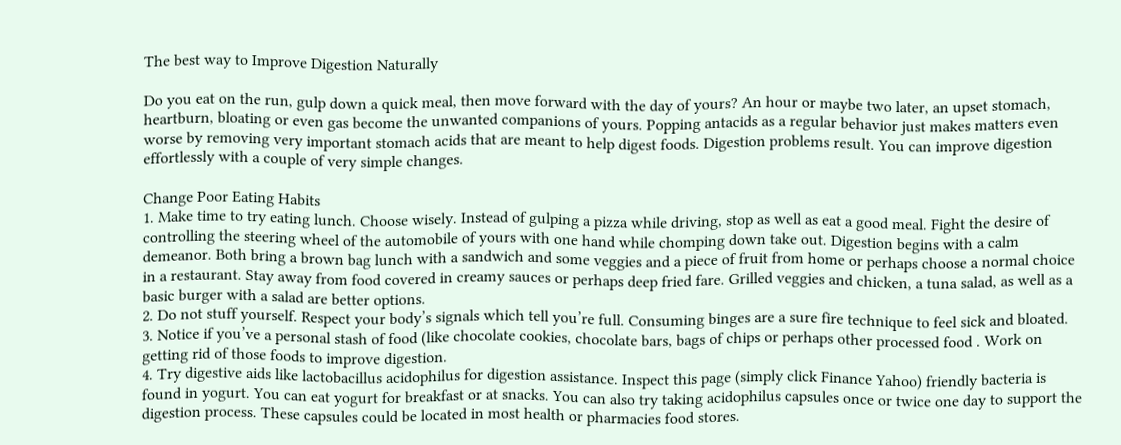The best way to Improve Digestion Naturally

Do you eat on the run, gulp down a quick meal, then move forward with the day of yours? An hour or maybe two later, an upset stomach, heartburn, bloating or even gas become the unwanted companions of yours. Popping antacids as a regular behavior just makes matters even worse by removing very important stomach acids that are meant to help digest foods. Digestion problems result. You can improve digestion effortlessly with a couple of very simple changes.

Change Poor Eating Habits
1. Make time to try eating lunch. Choose wisely. Instead of gulping a pizza while driving, stop as well as eat a good meal. Fight the desire of controlling the steering wheel of the automobile of yours with one hand while chomping down take out. Digestion begins with a calm demeanor. Both bring a brown bag lunch with a sandwich and some veggies and a piece of fruit from home or perhaps choose a normal choice in a restaurant. Stay away from food covered in creamy sauces or perhaps deep fried fare. Grilled veggies and chicken, a tuna salad, as well as a basic burger with a salad are better options.
2. Do not stuff yourself. Respect your body’s signals which tell you’re full. Consuming binges are a sure fire technique to feel sick and bloated.
3. Notice if you’ve a personal stash of food (like chocolate cookies, chocolate bars, bags of chips or perhaps other processed food . Work on getting rid of those foods to improve digestion.
4. Try digestive aids like lactobacillus acidophilus for digestion assistance. Inspect this page (simply click Finance Yahoo) friendly bacteria is found in yogurt. You can eat yogurt for breakfast or at snacks. You can also try taking acidophilus capsules once or twice one day to support the digestion process. These capsules could be located in most health or pharmacies food stores.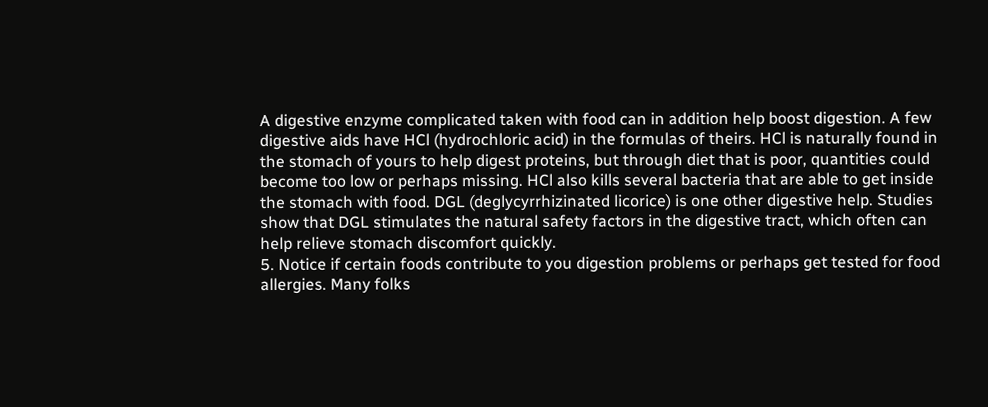A digestive enzyme complicated taken with food can in addition help boost digestion. A few digestive aids have HCl (hydrochloric acid) in the formulas of theirs. HCl is naturally found in the stomach of yours to help digest proteins, but through diet that is poor, quantities could become too low or perhaps missing. HCl also kills several bacteria that are able to get inside the stomach with food. DGL (deglycyrrhizinated licorice) is one other digestive help. Studies show that DGL stimulates the natural safety factors in the digestive tract, which often can help relieve stomach discomfort quickly.
5. Notice if certain foods contribute to you digestion problems or perhaps get tested for food allergies. Many folks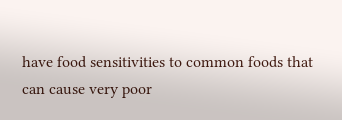have food sensitivities to common foods that can cause very poor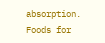absorption. Foods for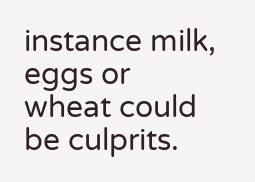instance milk, eggs or wheat could be culprits.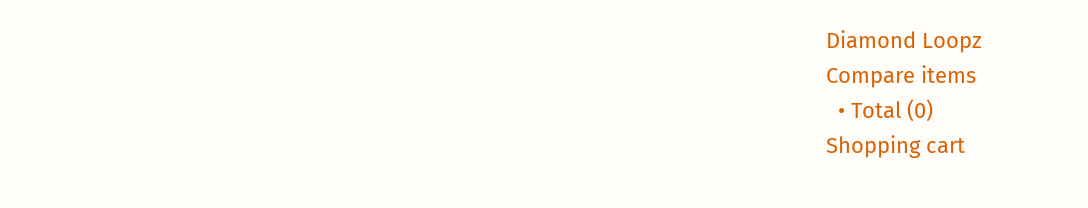Diamond Loopz
Compare items
  • Total (0)
Shopping cart